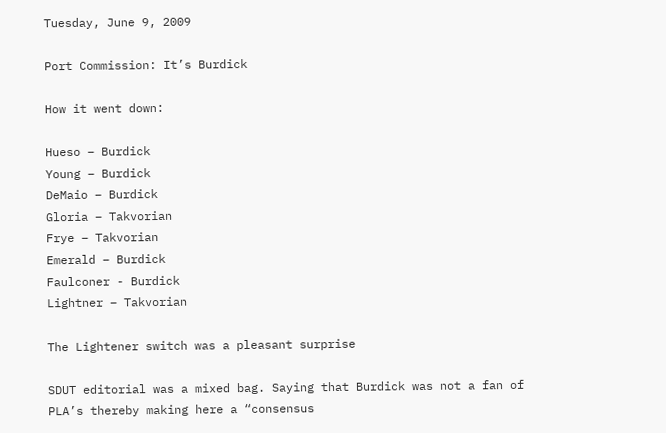Tuesday, June 9, 2009

Port Commission: It’s Burdick

How it went down:

Hueso – Burdick
Young – Burdick
DeMaio – Burdick
Gloria – Takvorian
Frye – Takvorian
Emerald – Burdick
Faulconer - Burdick
Lightner – Takvorian

The Lightener switch was a pleasant surprise

SDUT editorial was a mixed bag. Saying that Burdick was not a fan of PLA’s thereby making here a “consensus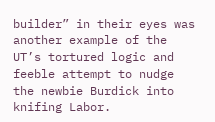builder” in their eyes was another example of the UT’s tortured logic and feeble attempt to nudge the newbie Burdick into knifing Labor.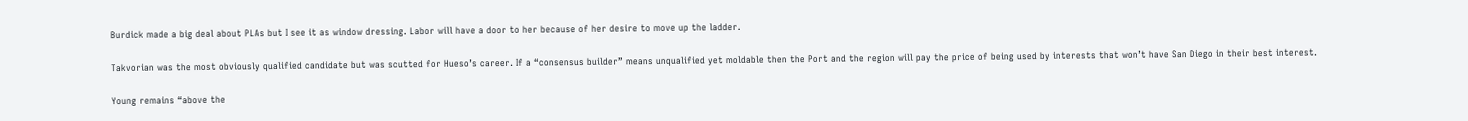Burdick made a big deal about PLAs but I see it as window dressing. Labor will have a door to her because of her desire to move up the ladder.

Takvorian was the most obviously qualified candidate but was scutted for Hueso’s career. If a “consensus builder” means unqualified yet moldable then the Port and the region will pay the price of being used by interests that won’t have San Diego in their best interest.

Young remains “above the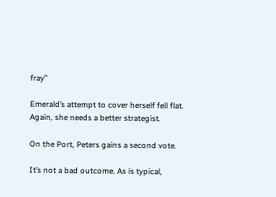fray”

Emerald’s attempt to cover herself fell flat. Again, she needs a better strategist.

On the Port, Peters gains a second vote.

It’s not a bad outcome. As is typical,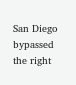San Diego bypassed the right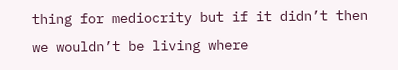thing for mediocrity but if it didn’t then we wouldn’t be living where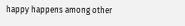happy happens among other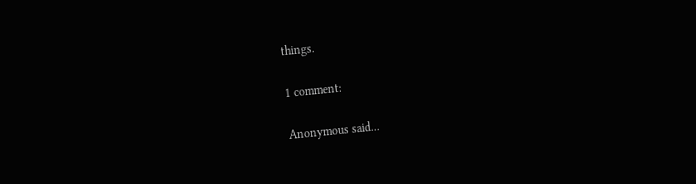things.

1 comment:

Anonymous said...